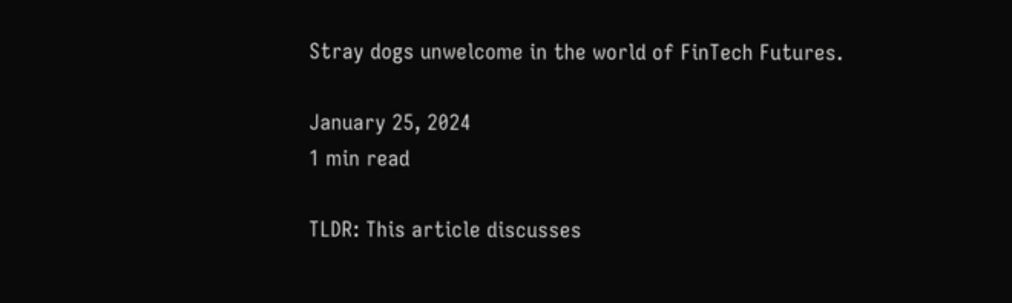Stray dogs unwelcome in the world of FinTech Futures.

January 25, 2024
1 min read

TLDR: This article discusses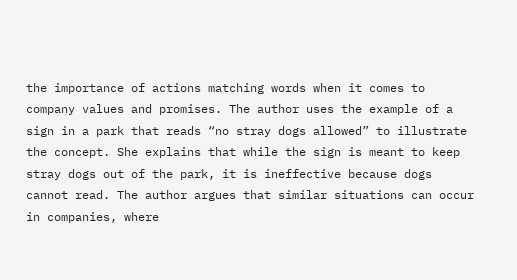the importance of actions matching words when it comes to company values and promises. The author uses the example of a sign in a park that reads “no stray dogs allowed” to illustrate the concept. She explains that while the sign is meant to keep stray dogs out of the park, it is ineffective because dogs cannot read. The author argues that similar situations can occur in companies, where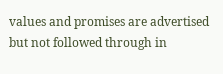values and promises are advertised but not followed through in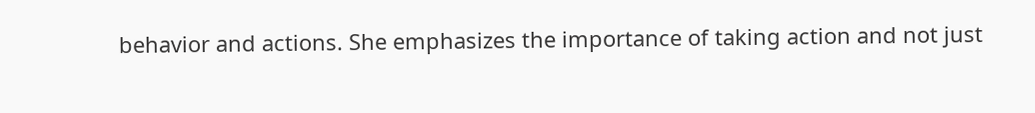behavior and actions. She emphasizes the importance of taking action and not just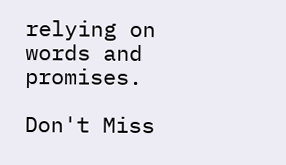relying on words and promises.

Don't Miss